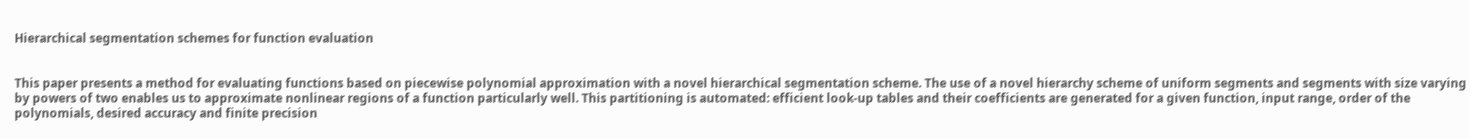Hierarchical segmentation schemes for function evaluation


This paper presents a method for evaluating functions based on piecewise polynomial approximation with a novel hierarchical segmentation scheme. The use of a novel hierarchy scheme of uniform segments and segments with size varying by powers of two enables us to approximate nonlinear regions of a function particularly well. This partitioning is automated: efficient look-up tables and their coefficients are generated for a given function, input range, order of the polynomials, desired accuracy and finite precision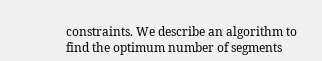constraints. We describe an algorithm to find the optimum number of segments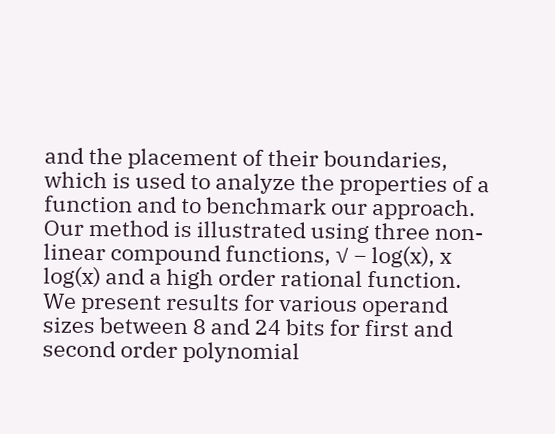and the placement of their boundaries, which is used to analyze the properties of a function and to benchmark our approach. Our method is illustrated using three non-linear compound functions, √ − log(x), x log(x) and a high order rational function. We present results for various operand sizes between 8 and 24 bits for first and second order polynomial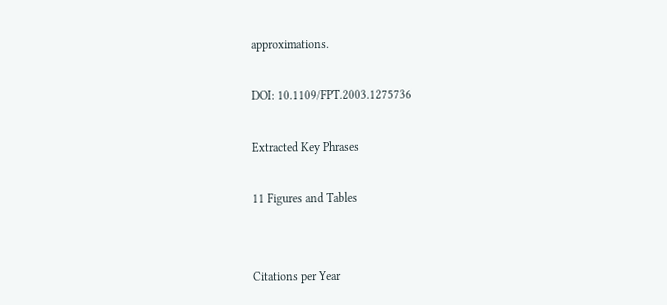approximations.

DOI: 10.1109/FPT.2003.1275736

Extracted Key Phrases

11 Figures and Tables


Citations per Year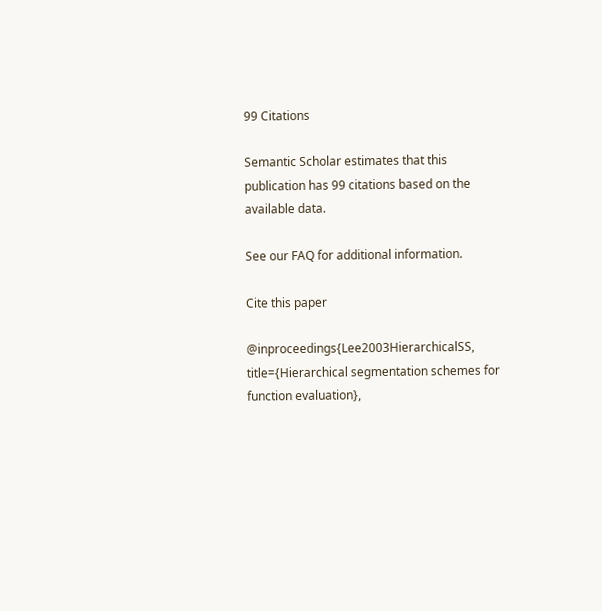99 Citations

Semantic Scholar estimates that this publication has 99 citations based on the available data.

See our FAQ for additional information.

Cite this paper

@inproceedings{Lee2003HierarchicalSS, title={Hierarchical segmentation schemes for function evaluation},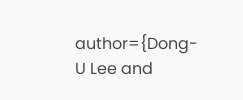author={Dong-U Lee and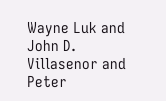Wayne Luk and John D. Villasenor and Peter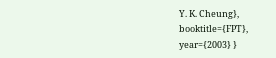Y. K. Cheung}, booktitle={FPT}, year={2003} }